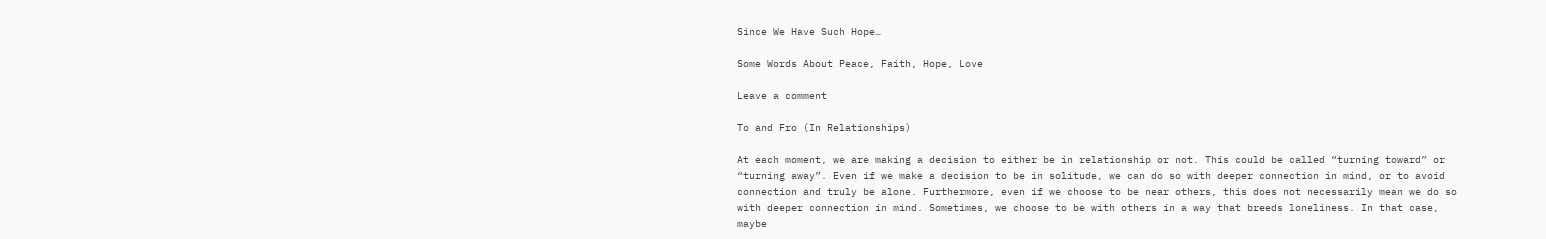Since We Have Such Hope…

Some Words About Peace, Faith, Hope, Love

Leave a comment

To and Fro (In Relationships)

At each moment, we are making a decision to either be in relationship or not. This could be called “turning toward” or “turning away”. Even if we make a decision to be in solitude, we can do so with deeper connection in mind, or to avoid connection and truly be alone. Furthermore, even if we choose to be near others, this does not necessarily mean we do so with deeper connection in mind. Sometimes, we choose to be with others in a way that breeds loneliness. In that case, maybe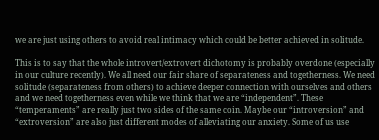we are just using others to avoid real intimacy which could be better achieved in solitude.

This is to say that the whole introvert/extrovert dichotomy is probably overdone (especially in our culture recently). We all need our fair share of separateness and togetherness. We need solitude (separateness from others) to achieve deeper connection with ourselves and others and we need togetherness even while we think that we are “independent”. These “temperaments” are really just two sides of the same coin. Maybe our “introversion” and “extroversion” are also just different modes of alleviating our anxiety. Some of us use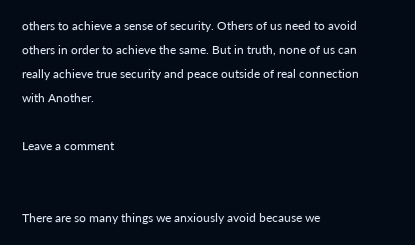others to achieve a sense of security. Others of us need to avoid others in order to achieve the same. But in truth, none of us can really achieve true security and peace outside of real connection with Another.

Leave a comment


There are so many things we anxiously avoid because we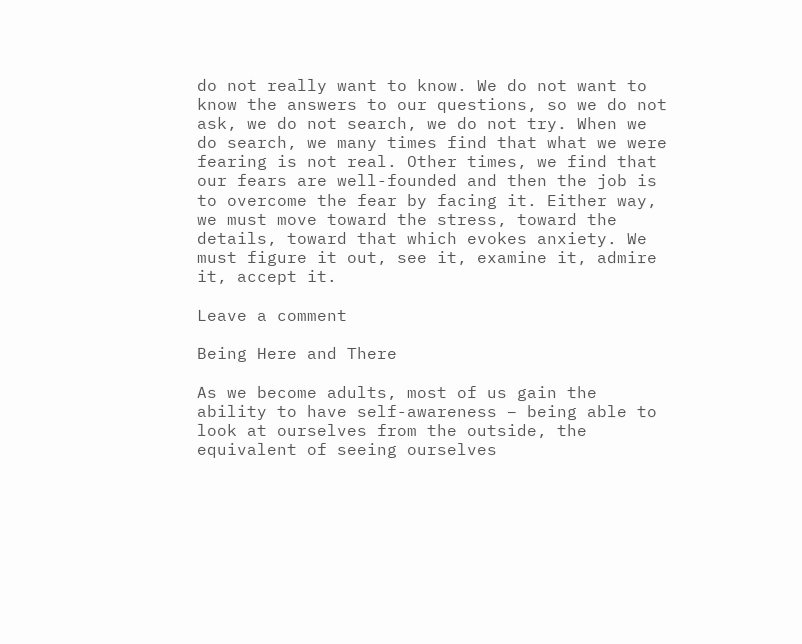do not really want to know. We do not want to know the answers to our questions, so we do not ask, we do not search, we do not try. When we do search, we many times find that what we were fearing is not real. Other times, we find that our fears are well-founded and then the job is to overcome the fear by facing it. Either way, we must move toward the stress, toward the details, toward that which evokes anxiety. We must figure it out, see it, examine it, admire it, accept it.

Leave a comment

Being Here and There

As we become adults, most of us gain the ability to have self-awareness – being able to look at ourselves from the outside, the equivalent of seeing ourselves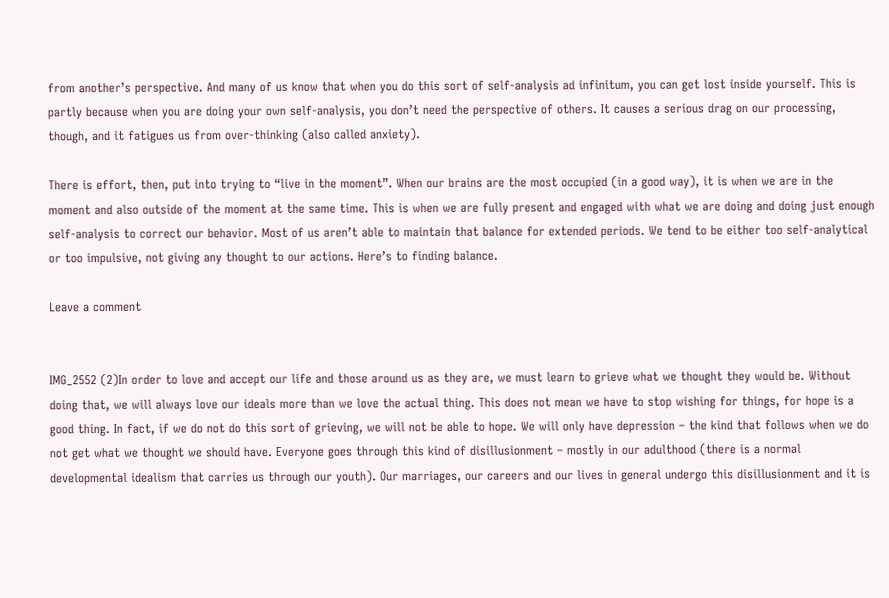from another’s perspective. And many of us know that when you do this sort of self-analysis ad infinitum, you can get lost inside yourself. This is partly because when you are doing your own self-analysis, you don’t need the perspective of others. It causes a serious drag on our processing, though, and it fatigues us from over-thinking (also called anxiety).

There is effort, then, put into trying to “live in the moment”. When our brains are the most occupied (in a good way), it is when we are in the moment and also outside of the moment at the same time. This is when we are fully present and engaged with what we are doing and doing just enough self-analysis to correct our behavior. Most of us aren’t able to maintain that balance for extended periods. We tend to be either too self-analytical or too impulsive, not giving any thought to our actions. Here’s to finding balance.

Leave a comment


IMG_2552 (2)In order to love and accept our life and those around us as they are, we must learn to grieve what we thought they would be. Without doing that, we will always love our ideals more than we love the actual thing. This does not mean we have to stop wishing for things, for hope is a good thing. In fact, if we do not do this sort of grieving, we will not be able to hope. We will only have depression – the kind that follows when we do not get what we thought we should have. Everyone goes through this kind of disillusionment – mostly in our adulthood (there is a normal developmental idealism that carries us through our youth). Our marriages, our careers and our lives in general undergo this disillusionment and it is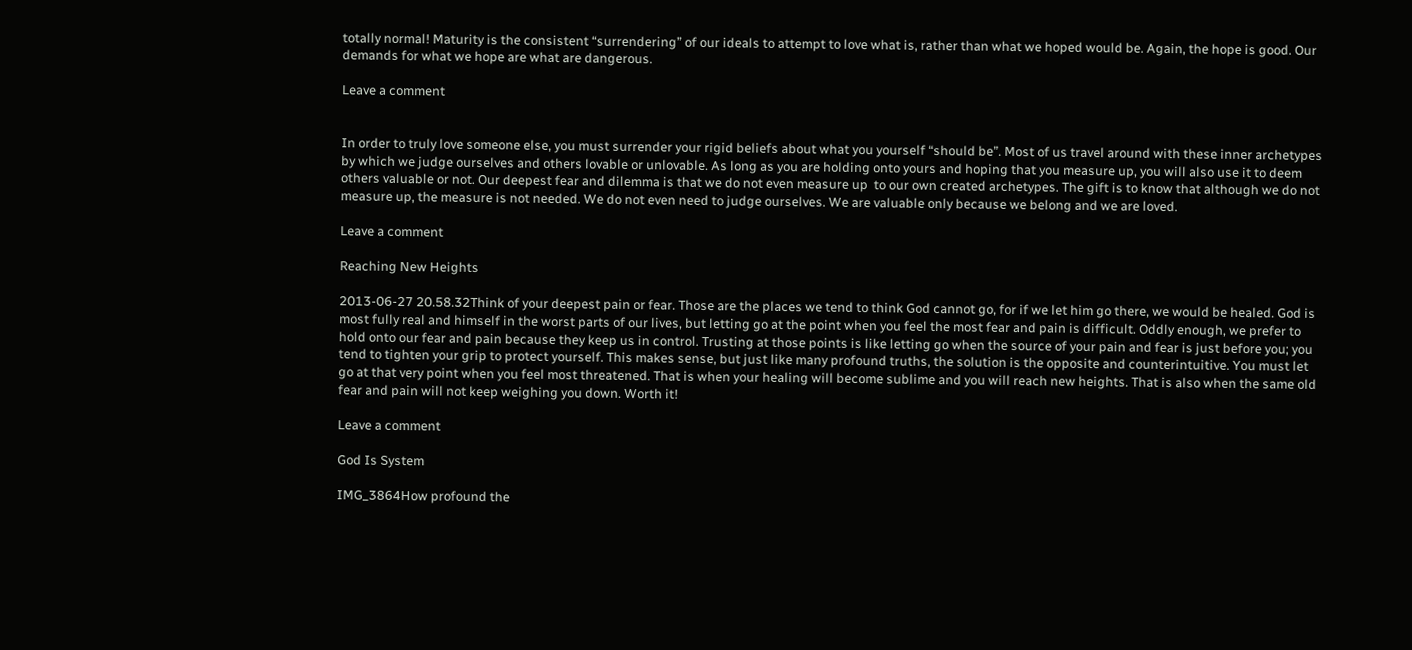totally normal! Maturity is the consistent “surrendering” of our ideals to attempt to love what is, rather than what we hoped would be. Again, the hope is good. Our demands for what we hope are what are dangerous.

Leave a comment


In order to truly love someone else, you must surrender your rigid beliefs about what you yourself “should be”. Most of us travel around with these inner archetypes by which we judge ourselves and others lovable or unlovable. As long as you are holding onto yours and hoping that you measure up, you will also use it to deem others valuable or not. Our deepest fear and dilemma is that we do not even measure up  to our own created archetypes. The gift is to know that although we do not measure up, the measure is not needed. We do not even need to judge ourselves. We are valuable only because we belong and we are loved.

Leave a comment

Reaching New Heights

2013-06-27 20.58.32Think of your deepest pain or fear. Those are the places we tend to think God cannot go, for if we let him go there, we would be healed. God is most fully real and himself in the worst parts of our lives, but letting go at the point when you feel the most fear and pain is difficult. Oddly enough, we prefer to hold onto our fear and pain because they keep us in control. Trusting at those points is like letting go when the source of your pain and fear is just before you; you tend to tighten your grip to protect yourself. This makes sense, but just like many profound truths, the solution is the opposite and counterintuitive. You must let go at that very point when you feel most threatened. That is when your healing will become sublime and you will reach new heights. That is also when the same old fear and pain will not keep weighing you down. Worth it!

Leave a comment

God Is System

IMG_3864How profound the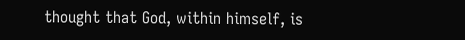thought that God, within himself, is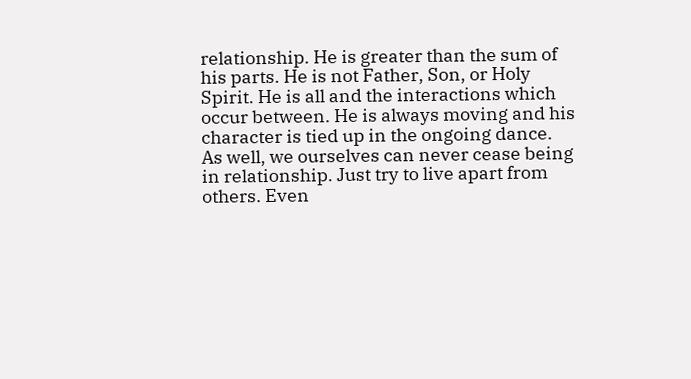relationship. He is greater than the sum of his parts. He is not Father, Son, or Holy Spirit. He is all and the interactions which occur between. He is always moving and his character is tied up in the ongoing dance. As well, we ourselves can never cease being in relationship. Just try to live apart from others. Even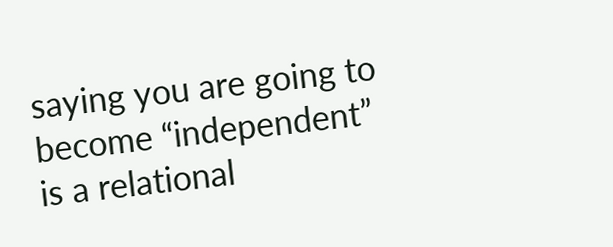saying you are going to become “independent” is a relational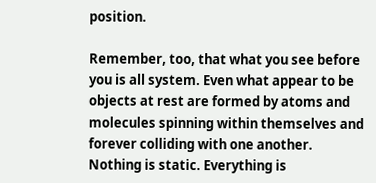position.

Remember, too, that what you see before you is all system. Even what appear to be objects at rest are formed by atoms and molecules spinning within themselves and forever colliding with one another. Nothing is static. Everything is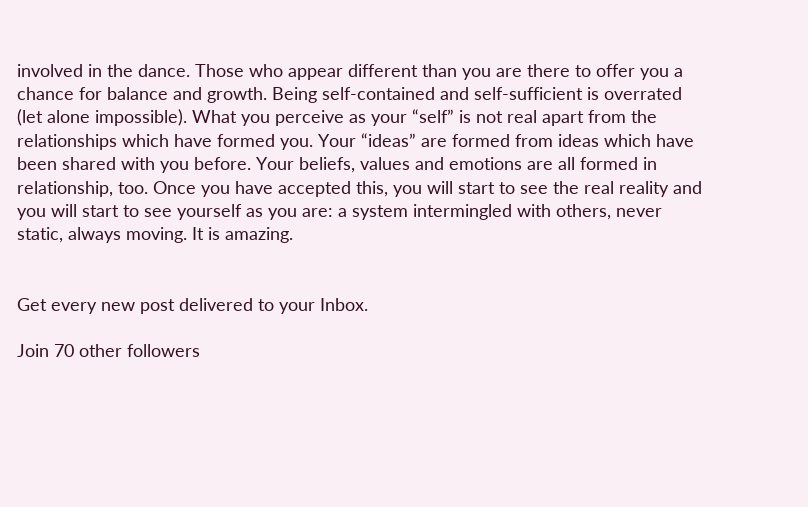involved in the dance. Those who appear different than you are there to offer you a chance for balance and growth. Being self-contained and self-sufficient is overrated (let alone impossible). What you perceive as your “self” is not real apart from the relationships which have formed you. Your “ideas” are formed from ideas which have been shared with you before. Your beliefs, values and emotions are all formed in relationship, too. Once you have accepted this, you will start to see the real reality and you will start to see yourself as you are: a system intermingled with others, never static, always moving. It is amazing.


Get every new post delivered to your Inbox.

Join 70 other followers